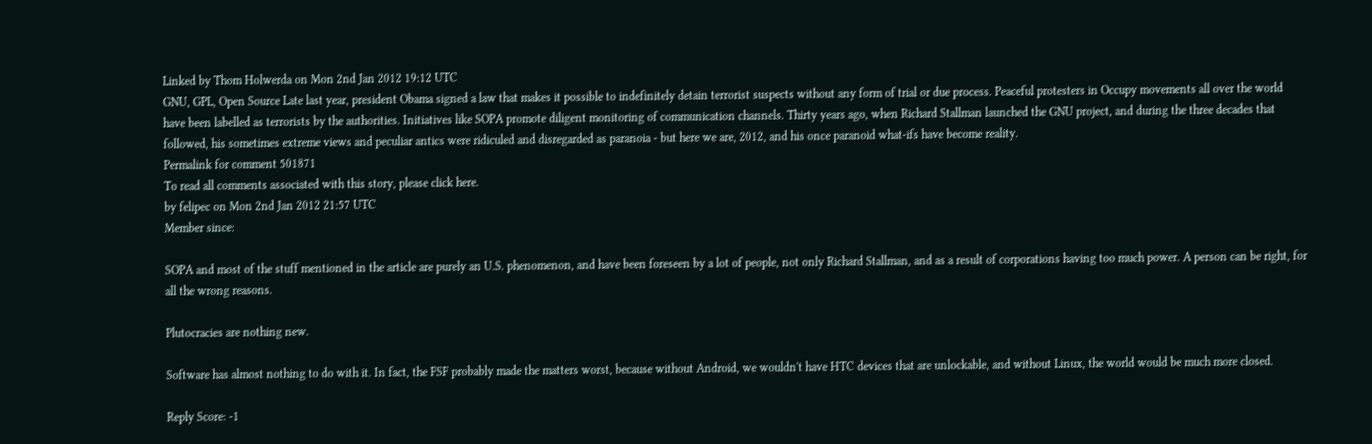Linked by Thom Holwerda on Mon 2nd Jan 2012 19:12 UTC
GNU, GPL, Open Source Late last year, president Obama signed a law that makes it possible to indefinitely detain terrorist suspects without any form of trial or due process. Peaceful protesters in Occupy movements all over the world have been labelled as terrorists by the authorities. Initiatives like SOPA promote diligent monitoring of communication channels. Thirty years ago, when Richard Stallman launched the GNU project, and during the three decades that followed, his sometimes extreme views and peculiar antics were ridiculed and disregarded as paranoia - but here we are, 2012, and his once paranoid what-ifs have become reality.
Permalink for comment 501871
To read all comments associated with this story, please click here.
by felipec on Mon 2nd Jan 2012 21:57 UTC
Member since:

SOPA and most of the stuff mentioned in the article are purely an U.S. phenomenon, and have been foreseen by a lot of people, not only Richard Stallman, and as a result of corporations having too much power. A person can be right, for all the wrong reasons.

Plutocracies are nothing new.

Software has almost nothing to do with it. In fact, the FSF probably made the matters worst, because without Android, we wouldn't have HTC devices that are unlockable, and without Linux, the world would be much more closed.

Reply Score: -1